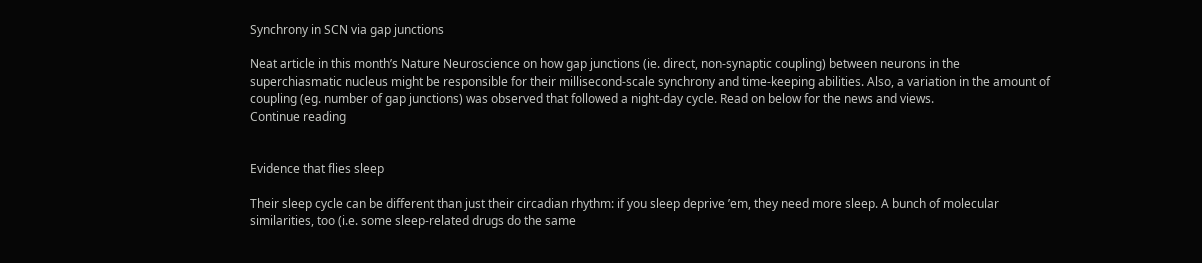Synchrony in SCN via gap junctions

Neat article in this month’s Nature Neuroscience on how gap junctions (ie. direct, non-synaptic coupling) between neurons in the superchiasmatic nucleus might be responsible for their millisecond-scale synchrony and time-keeping abilities. Also, a variation in the amount of coupling (eg. number of gap junctions) was observed that followed a night-day cycle. Read on below for the news and views.
Continue reading


Evidence that flies sleep

Their sleep cycle can be different than just their circadian rhythm: if you sleep deprive ’em, they need more sleep. A bunch of molecular similarities, too (i.e. some sleep-related drugs do the same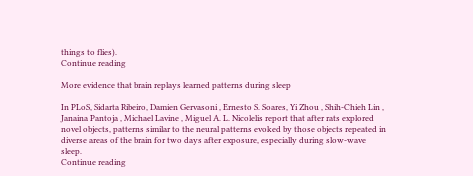things to flies).
Continue reading

More evidence that brain replays learned patterns during sleep

In PLoS, Sidarta Ribeiro, Damien Gervasoni , Ernesto S. Soares, Yi Zhou , Shih-Chieh Lin , Janaina Pantoja , Michael Lavine , Miguel A. L. Nicolelis report that after rats explored novel objects, patterns similar to the neural patterns evoked by those objects repeated in diverse areas of the brain for two days after exposure, especially during slow-wave sleep.
Continue reading